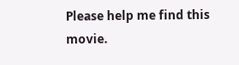Please help me find this movie.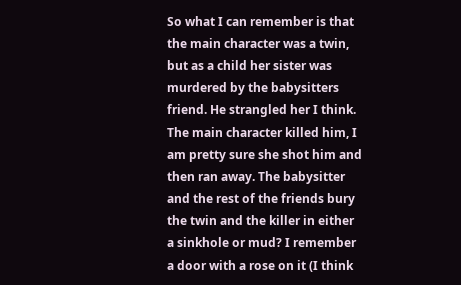So what I can remember is that the main character was a twin, but as a child her sister was murdered by the babysitters friend. He strangled her I think. The main character killed him, I am pretty sure she shot him and then ran away. The babysitter and the rest of the friends bury the twin and the killer in either a sinkhole or mud? I remember a door with a rose on it (I think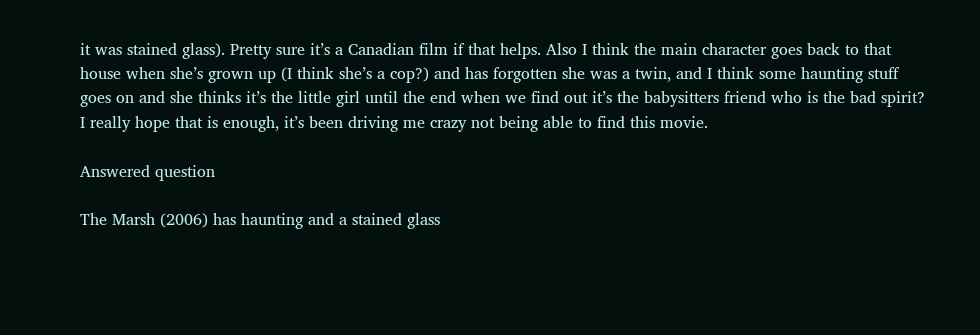it was stained glass). Pretty sure it’s a Canadian film if that helps. Also I think the main character goes back to that house when she’s grown up (I think she’s a cop?) and has forgotten she was a twin, and I think some haunting stuff goes on and she thinks it’s the little girl until the end when we find out it’s the babysitters friend who is the bad spirit? I really hope that is enough, it’s been driving me crazy not being able to find this movie.

Answered question

The Marsh (2006) has haunting and a stained glass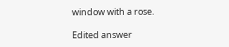window with a rose.

Edited answer